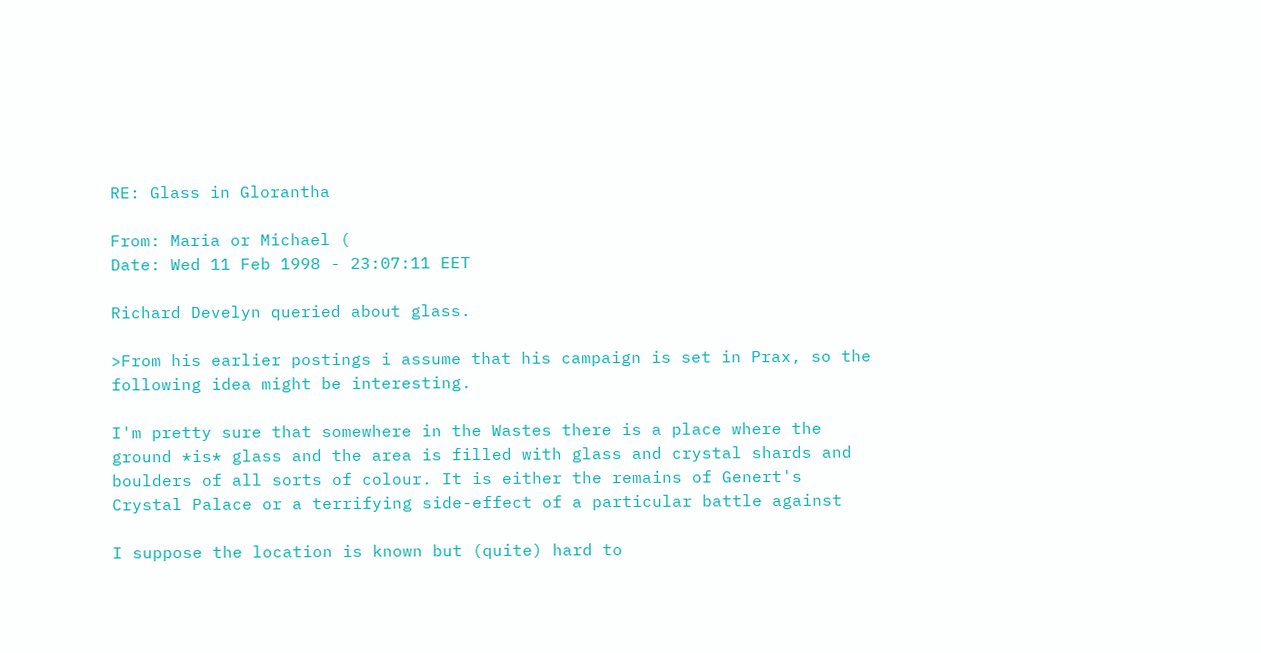RE: Glass in Glorantha

From: Maria or Michael (
Date: Wed 11 Feb 1998 - 23:07:11 EET

Richard Develyn queried about glass.

>From his earlier postings i assume that his campaign is set in Prax, so the
following idea might be interesting.

I'm pretty sure that somewhere in the Wastes there is a place where the
ground *is* glass and the area is filled with glass and crystal shards and
boulders of all sorts of colour. It is either the remains of Genert's
Crystal Palace or a terrifying side-effect of a particular battle against

I suppose the location is known but (quite) hard to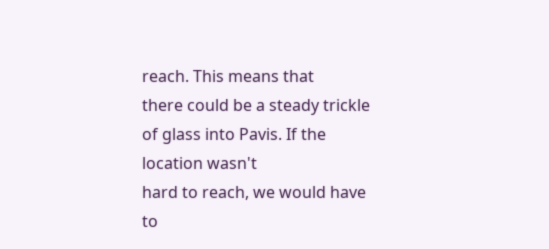reach. This means that
there could be a steady trickle of glass into Pavis. If the location wasn't
hard to reach, we would have to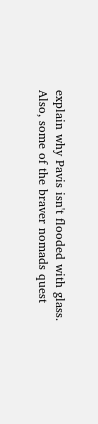explain why Pavis isn't flooded with glass.
Also, some of the braver nomads quest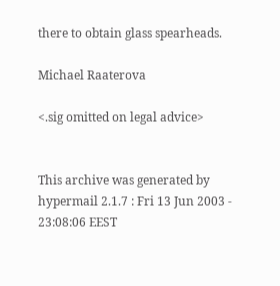there to obtain glass spearheads.

Michael Raaterova

<.sig omitted on legal advice>


This archive was generated by hypermail 2.1.7 : Fri 13 Jun 2003 - 23:08:06 EEST